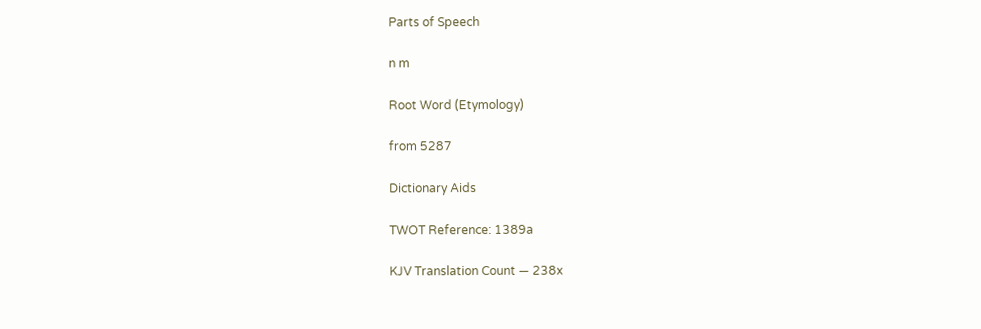Parts of Speech

n m

Root Word (Etymology)

from 5287

Dictionary Aids

TWOT Reference: 1389a

KJV Translation Count — 238x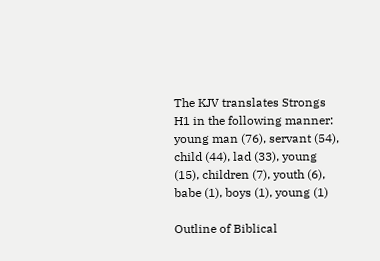The KJV translates Strongs H1 in the following manner: young man (76), servant (54), child (44), lad (33), young (15), children (7), youth (6), babe (1), boys (1), young (1)

Outline of Biblical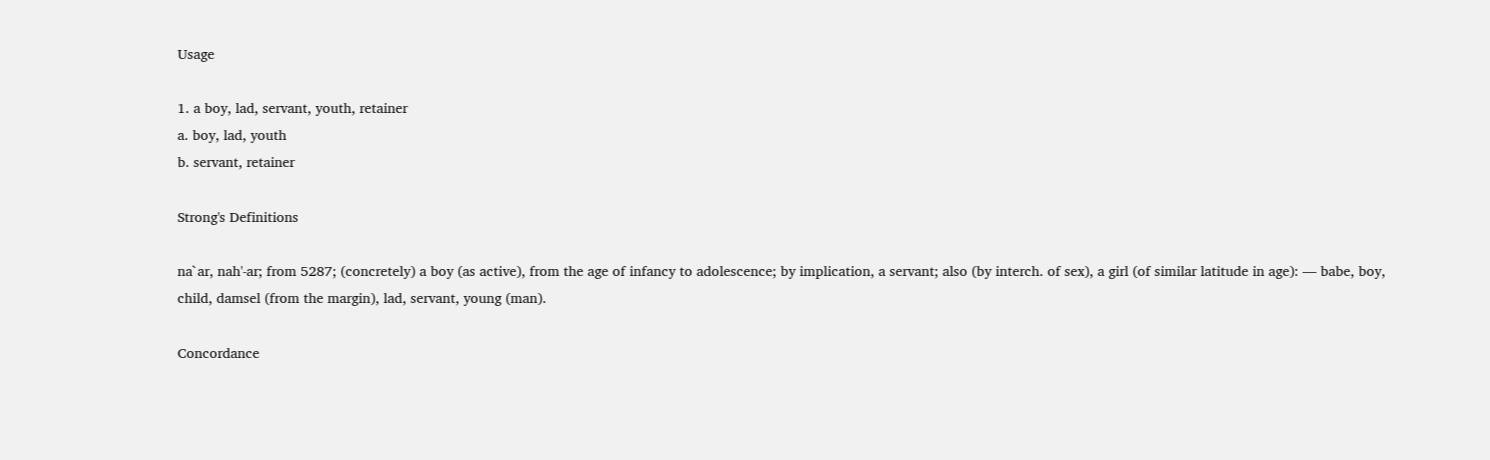Usage

1. a boy, lad, servant, youth, retainer
a. boy, lad, youth
b. servant, retainer

Strong's Definitions

na`ar, nah'-ar; from 5287; (concretely) a boy (as active), from the age of infancy to adolescence; by implication, a servant; also (by interch. of sex), a girl (of similar latitude in age): — babe, boy, child, damsel (from the margin), lad, servant, young (man).

Concordance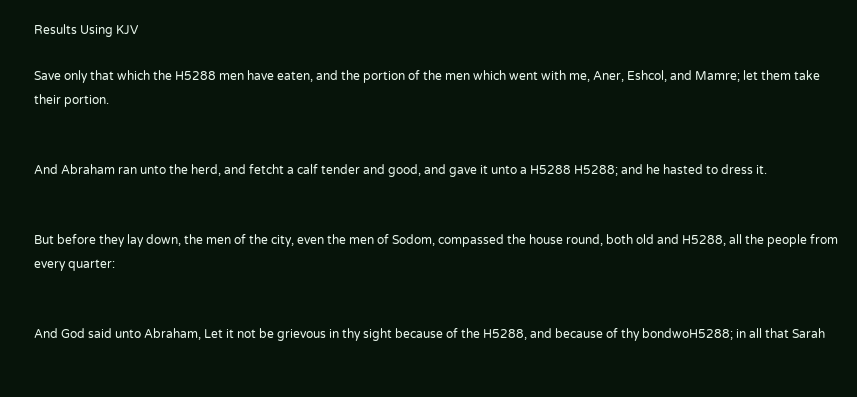Results Using KJV

Save only that which the H5288 men have eaten, and the portion of the men which went with me, Aner, Eshcol, and Mamre; let them take their portion.


And Abraham ran unto the herd, and fetcht a calf tender and good, and gave it unto a H5288 H5288; and he hasted to dress it.


But before they lay down, the men of the city, even the men of Sodom, compassed the house round, both old and H5288, all the people from every quarter:


And God said unto Abraham, Let it not be grievous in thy sight because of the H5288, and because of thy bondwoH5288; in all that Sarah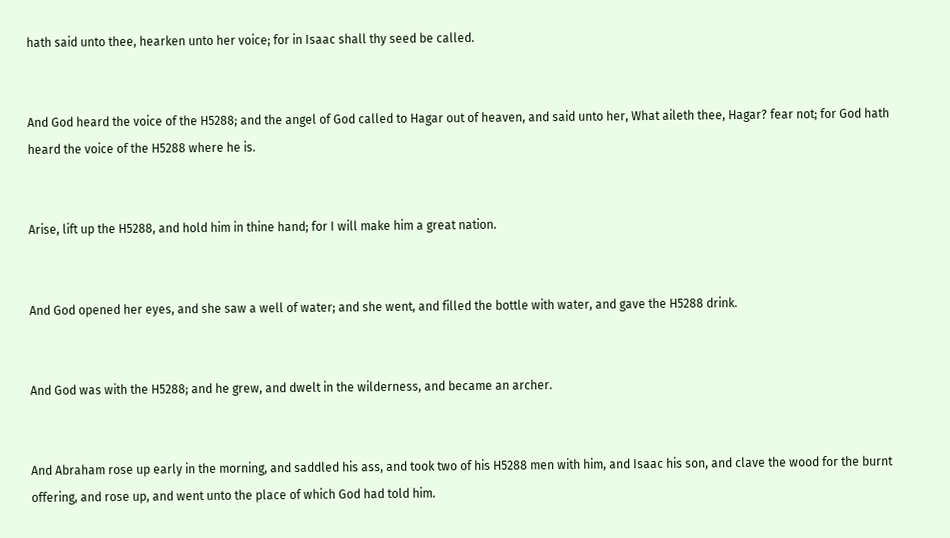hath said unto thee, hearken unto her voice; for in Isaac shall thy seed be called.


And God heard the voice of the H5288; and the angel of God called to Hagar out of heaven, and said unto her, What aileth thee, Hagar? fear not; for God hath heard the voice of the H5288 where he is.


Arise, lift up the H5288, and hold him in thine hand; for I will make him a great nation.


And God opened her eyes, and she saw a well of water; and she went, and filled the bottle with water, and gave the H5288 drink.


And God was with the H5288; and he grew, and dwelt in the wilderness, and became an archer.


And Abraham rose up early in the morning, and saddled his ass, and took two of his H5288 men with him, and Isaac his son, and clave the wood for the burnt offering, and rose up, and went unto the place of which God had told him.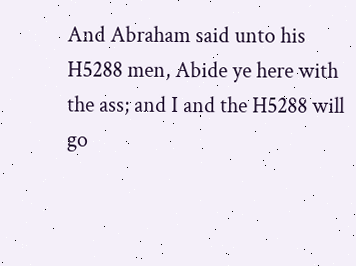And Abraham said unto his H5288 men, Abide ye here with the ass; and I and the H5288 will go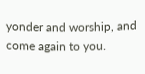yonder and worship, and come again to you.